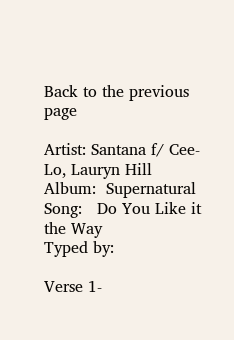Back to the previous page

Artist: Santana f/ Cee-Lo, Lauryn Hill
Album:  Supernatural
Song:   Do You Like it the Way
Typed by:

Verse 1-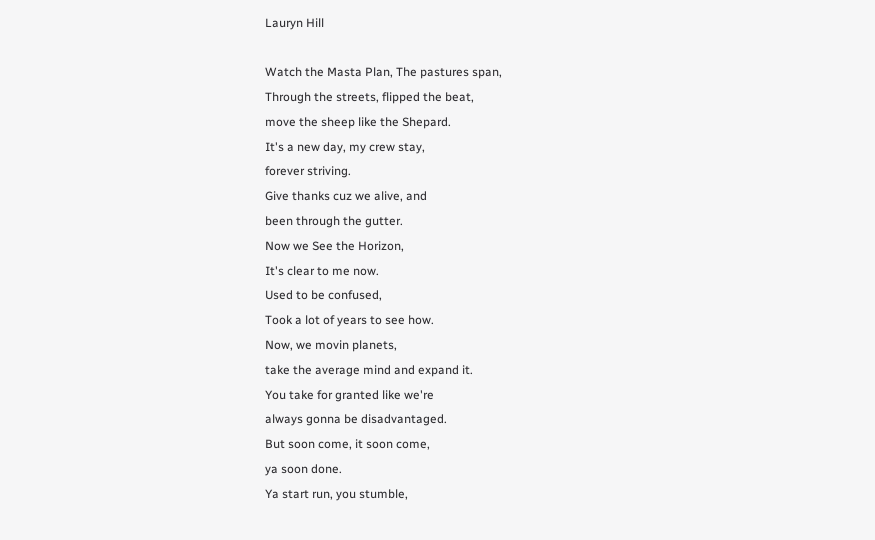Lauryn Hill

Watch the Masta Plan, The pastures span,
Through the streets, flipped the beat,
move the sheep like the Shepard.
It's a new day, my crew stay,
forever striving.
Give thanks cuz we alive, and
been through the gutter.
Now we See the Horizon,
It's clear to me now.
Used to be confused,
Took a lot of years to see how.
Now, we movin planets,
take the average mind and expand it.
You take for granted like we're
always gonna be disadvantaged.
But soon come, it soon come,
ya soon done.
Ya start run, you stumble,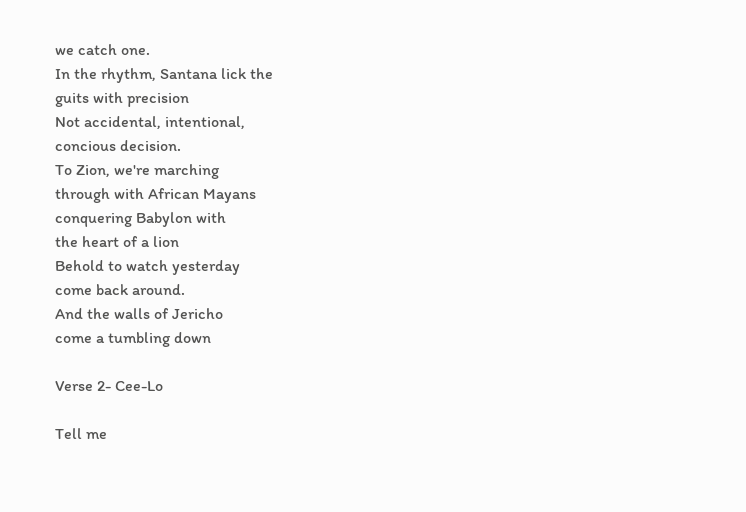we catch one.
In the rhythm, Santana lick the
guits with precision
Not accidental, intentional,
concious decision.
To Zion, we're marching
through with African Mayans
conquering Babylon with
the heart of a lion
Behold to watch yesterday
come back around.
And the walls of Jericho
come a tumbling down

Verse 2- Cee-Lo

Tell me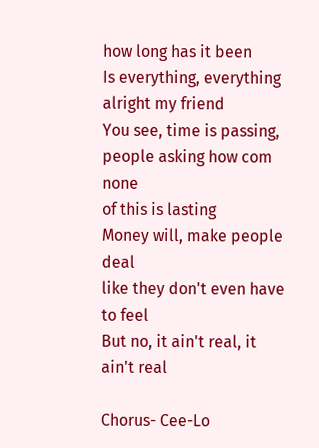how long has it been
Is everything, everything
alright my friend
You see, time is passing,
people asking how com none
of this is lasting
Money will, make people deal
like they don't even have to feel
But no, it ain't real, it ain't real

Chorus- Cee-Lo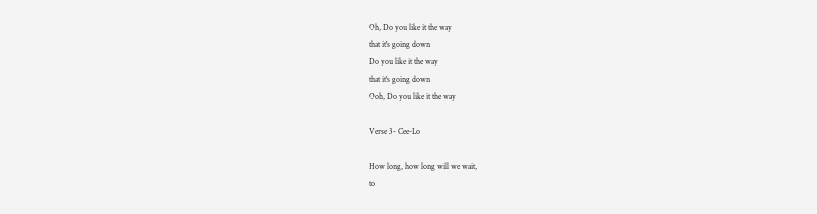Oh, Do you like it the way
that it's going down
Do you like it the way
that it's going down
Ooh, Do you like it the way

Verse 3- Cee-Lo

How long, how long will we wait,
to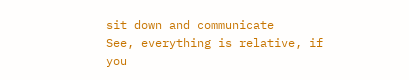sit down and communicate
See, everything is relative, if
you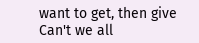want to get, then give
Can't we all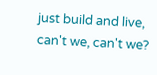just build and live,
can't we, can't we?